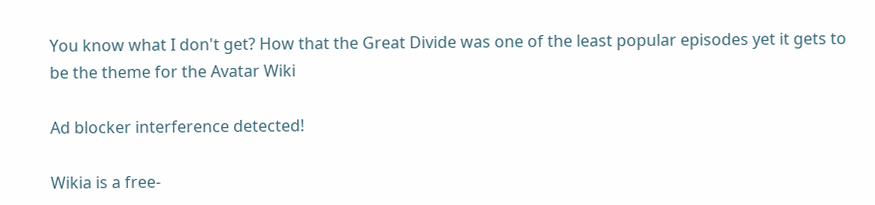You know what I don't get? How that the Great Divide was one of the least popular episodes yet it gets to be the theme for the Avatar Wiki

Ad blocker interference detected!

Wikia is a free-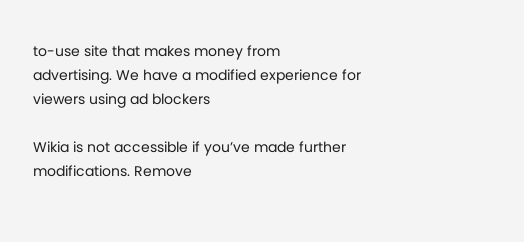to-use site that makes money from advertising. We have a modified experience for viewers using ad blockers

Wikia is not accessible if you’ve made further modifications. Remove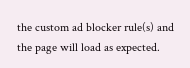the custom ad blocker rule(s) and the page will load as expected.